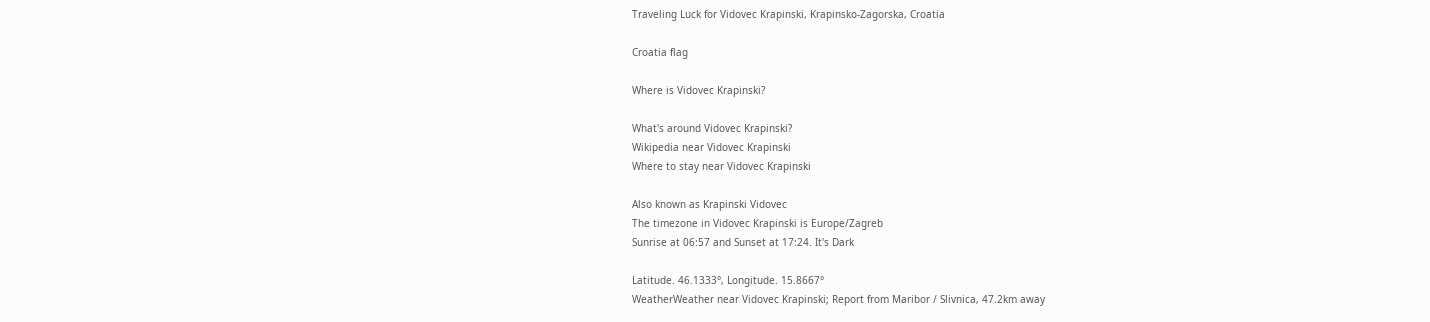Traveling Luck for Vidovec Krapinski, Krapinsko-Zagorska, Croatia

Croatia flag

Where is Vidovec Krapinski?

What's around Vidovec Krapinski?
Wikipedia near Vidovec Krapinski
Where to stay near Vidovec Krapinski

Also known as Krapinski Vidovec
The timezone in Vidovec Krapinski is Europe/Zagreb
Sunrise at 06:57 and Sunset at 17:24. It's Dark

Latitude. 46.1333°, Longitude. 15.8667°
WeatherWeather near Vidovec Krapinski; Report from Maribor / Slivnica, 47.2km away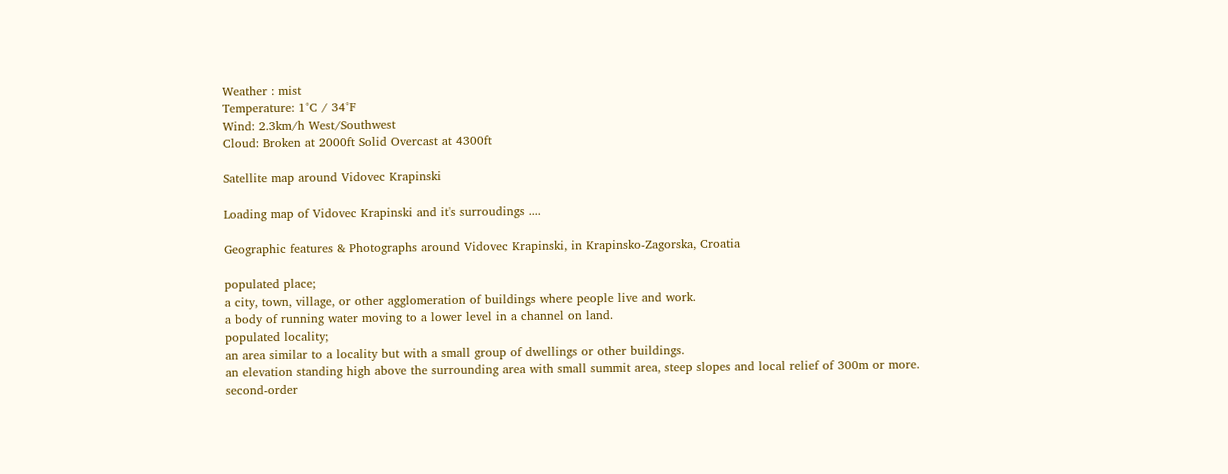Weather : mist
Temperature: 1°C / 34°F
Wind: 2.3km/h West/Southwest
Cloud: Broken at 2000ft Solid Overcast at 4300ft

Satellite map around Vidovec Krapinski

Loading map of Vidovec Krapinski and it's surroudings ....

Geographic features & Photographs around Vidovec Krapinski, in Krapinsko-Zagorska, Croatia

populated place;
a city, town, village, or other agglomeration of buildings where people live and work.
a body of running water moving to a lower level in a channel on land.
populated locality;
an area similar to a locality but with a small group of dwellings or other buildings.
an elevation standing high above the surrounding area with small summit area, steep slopes and local relief of 300m or more.
second-order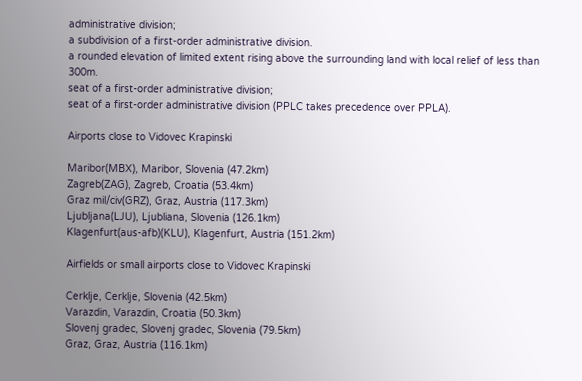administrative division;
a subdivision of a first-order administrative division.
a rounded elevation of limited extent rising above the surrounding land with local relief of less than 300m.
seat of a first-order administrative division;
seat of a first-order administrative division (PPLC takes precedence over PPLA).

Airports close to Vidovec Krapinski

Maribor(MBX), Maribor, Slovenia (47.2km)
Zagreb(ZAG), Zagreb, Croatia (53.4km)
Graz mil/civ(GRZ), Graz, Austria (117.3km)
Ljubljana(LJU), Ljubliana, Slovenia (126.1km)
Klagenfurt(aus-afb)(KLU), Klagenfurt, Austria (151.2km)

Airfields or small airports close to Vidovec Krapinski

Cerklje, Cerklje, Slovenia (42.5km)
Varazdin, Varazdin, Croatia (50.3km)
Slovenj gradec, Slovenj gradec, Slovenia (79.5km)
Graz, Graz, Austria (116.1km)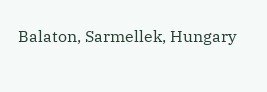Balaton, Sarmellek, Hungary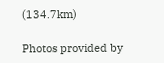(134.7km)

Photos provided by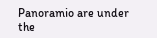Panoramio are under the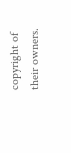copyright of their owners.